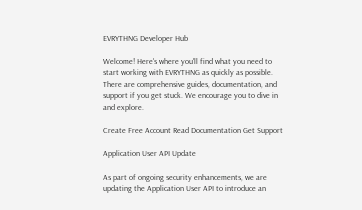EVRYTHNG Developer Hub

Welcome! Here's where you'll find what you need to start working with EVRYTHNG as quickly as possible. There are comprehensive guides, documentation, and support if you get stuck. We encourage you to dive in and explore.

Create Free Account Read Documentation Get Support

Application User API Update

As part of ongoing security enhancements, we are updating the Application User API to introduce an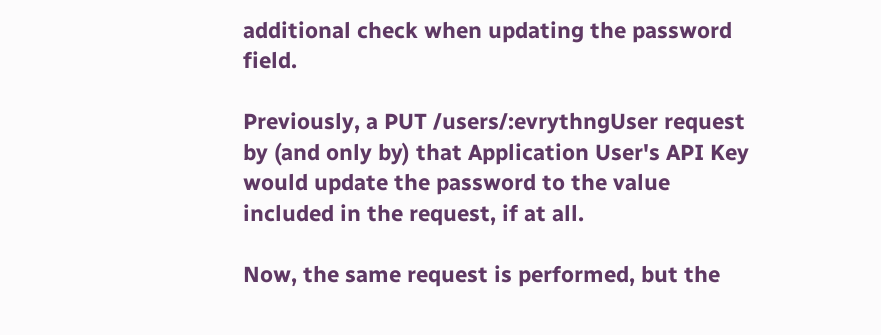additional check when updating the password field.

Previously, a PUT /users/:evrythngUser request by (and only by) that Application User's API Key would update the password to the value included in the request, if at all.

Now, the same request is performed, but the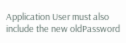Application User must also include the new oldPassword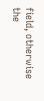field, otherwise the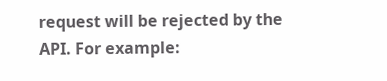request will be rejected by the API. For example: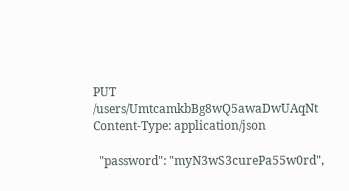PUT /users/UmtcamkbBg8wQ5awaDwUAqNt
Content-Type: application/json

  "password": "myN3wS3curePa55w0rd",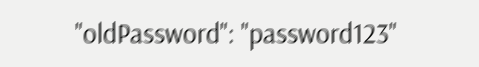"oldPassword": "password123"